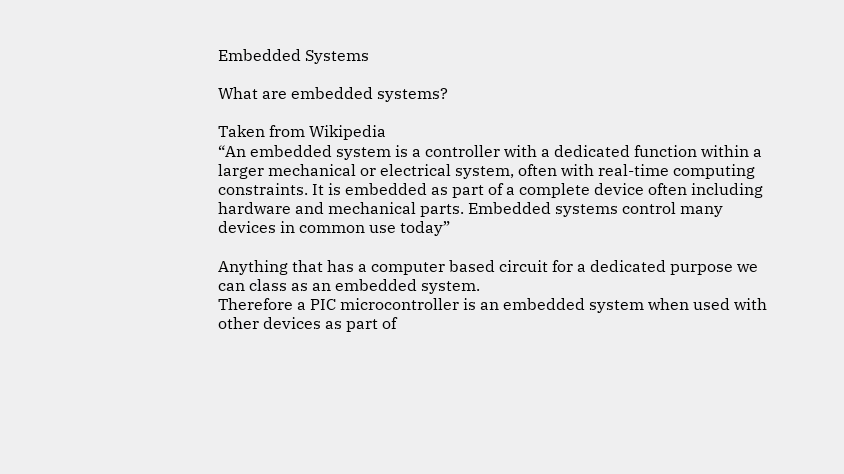Embedded Systems

What are embedded systems?

Taken from Wikipedia
“An embedded system is a controller with a dedicated function within a larger mechanical or electrical system, often with real-time computing constraints. It is embedded as part of a complete device often including hardware and mechanical parts. Embedded systems control many devices in common use today”

Anything that has a computer based circuit for a dedicated purpose we can class as an embedded system.
Therefore a PIC microcontroller is an embedded system when used with other devices as part of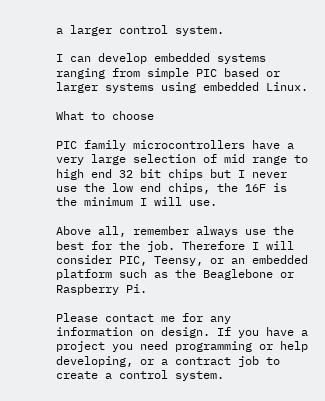a larger control system.

I can develop embedded systems ranging from simple PIC based or larger systems using embedded Linux.

What to choose

PIC family microcontrollers have a very large selection of mid range to high end 32 bit chips but I never use the low end chips, the 16F is the minimum I will use.

Above all, remember always use the best for the job. Therefore I will consider PIC, Teensy, or an embedded platform such as the Beaglebone or Raspberry Pi.

Please contact me for any information on design. If you have a project you need programming or help developing, or a contract job to create a control system.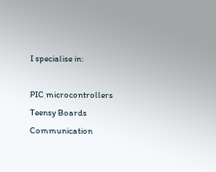I specialise in:

PIC microcontrollers
Teensy Boards
Communication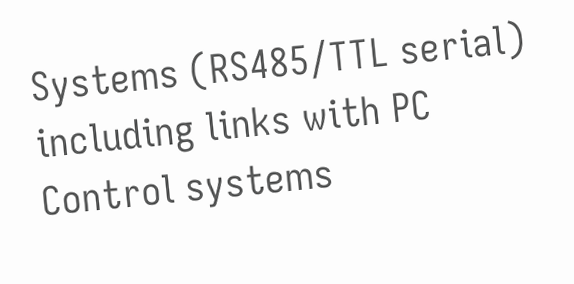Systems (RS485/TTL serial) including links with PC
Control systems